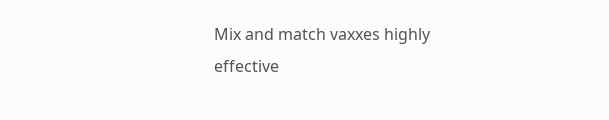Mix and match vaxxes highly effective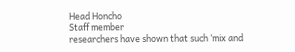Head Honcho
Staff member
researchers have shown that such ‘mix and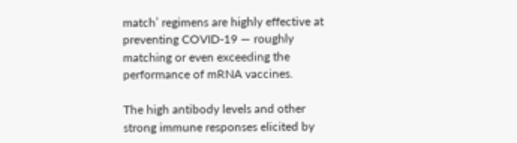match’ regimens are highly effective at preventing COVID-19 — roughly matching or even exceeding the performance of mRNA vaccines.

The high antibody levels and other strong immune responses elicited by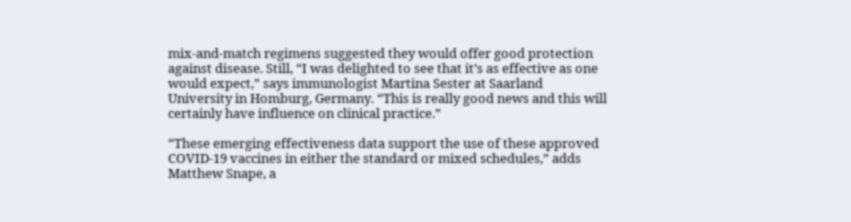mix-and-match regimens suggested they would offer good protection against disease. Still, “I was delighted to see that it’s as effective as one would expect,” says immunologist Martina Sester at Saarland University in Homburg, Germany. “This is really good news and this will certainly have influence on clinical practice.”

“These emerging effectiveness data support the use of these approved COVID-19 vaccines in either the standard or mixed schedules,” adds Matthew Snape, a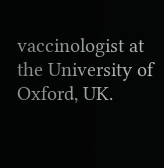vaccinologist at the University of Oxford, UK.